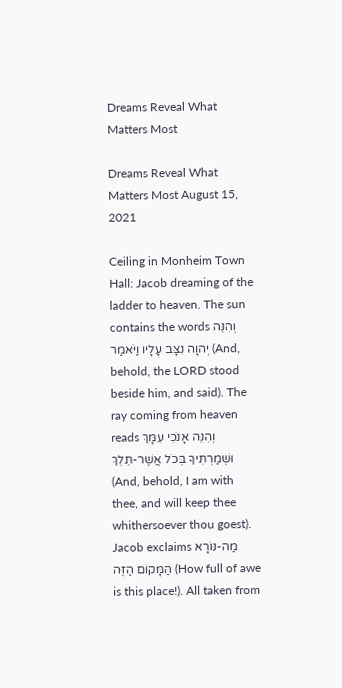Dreams Reveal What Matters Most

Dreams Reveal What Matters Most August 15, 2021

Ceiling in Monheim Town Hall: Jacob dreaming of the ladder to heaven. The sun contains the words וְהִנֵּה יְהוָה נִצָּב עָלָיו וַיֹּאמַר (And, behold, the LORD stood beside him, and said). The ray coming from heaven reads וְהִנֵּה אָנֹכִי עִמָּךְ וּשְׁמַרְתִּיךָ בְּכֹל אֲשֶׁר-תֵּלֵךְ (And, behold, I am with thee, and will keep thee whithersoever thou goest). Jacob exclaims מַה-נּוֹרָא הַמָּקוֹם הַזֶּה (How full of awe is this place!). All taken from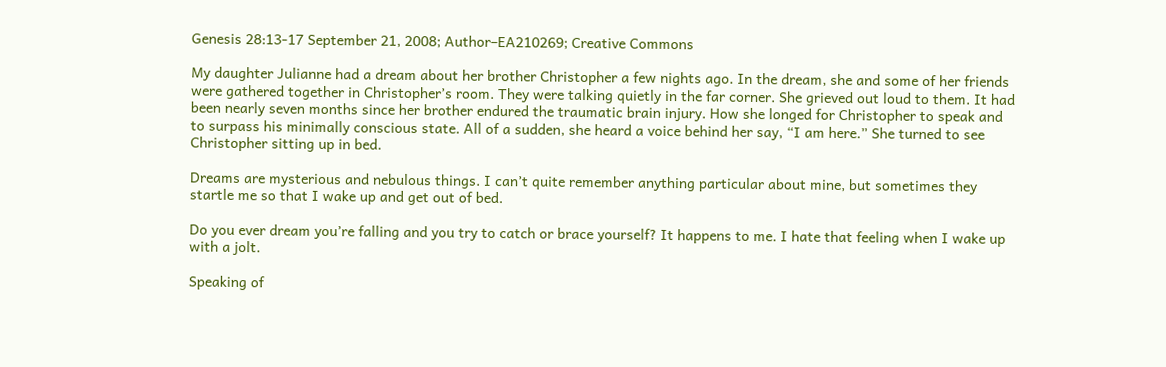Genesis 28:13-17 September 21, 2008; Author–EA210269; Creative Commons

My daughter Julianne had a dream about her brother Christopher a few nights ago. In the dream, she and some of her friends were gathered together in Christopher’s room. They were talking quietly in the far corner. She grieved out loud to them. It had been nearly seven months since her brother endured the traumatic brain injury. How she longed for Christopher to speak and to surpass his minimally conscious state. All of a sudden, she heard a voice behind her say, “I am here.” She turned to see Christopher sitting up in bed.

Dreams are mysterious and nebulous things. I can’t quite remember anything particular about mine, but sometimes they startle me so that I wake up and get out of bed.

Do you ever dream you’re falling and you try to catch or brace yourself? It happens to me. I hate that feeling when I wake up with a jolt.

Speaking of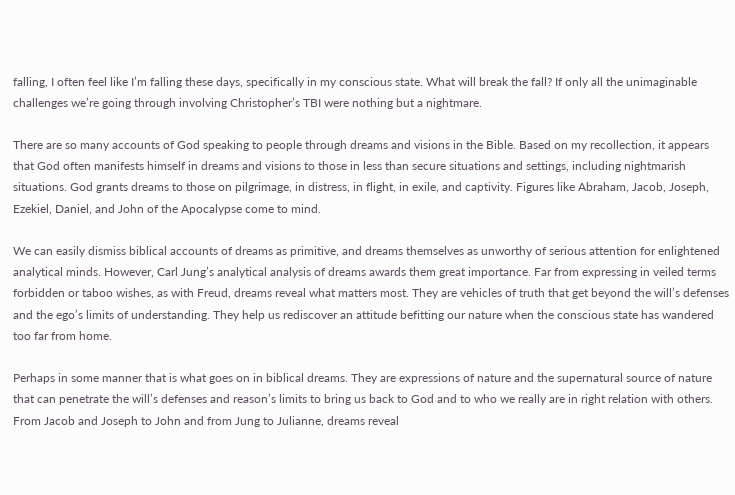falling, I often feel like I’m falling these days, specifically in my conscious state. What will break the fall? If only all the unimaginable challenges we’re going through involving Christopher’s TBI were nothing but a nightmare.

There are so many accounts of God speaking to people through dreams and visions in the Bible. Based on my recollection, it appears that God often manifests himself in dreams and visions to those in less than secure situations and settings, including nightmarish situations. God grants dreams to those on pilgrimage, in distress, in flight, in exile, and captivity. Figures like Abraham, Jacob, Joseph, Ezekiel, Daniel, and John of the Apocalypse come to mind.

We can easily dismiss biblical accounts of dreams as primitive, and dreams themselves as unworthy of serious attention for enlightened analytical minds. However, Carl Jung’s analytical analysis of dreams awards them great importance. Far from expressing in veiled terms forbidden or taboo wishes, as with Freud, dreams reveal what matters most. They are vehicles of truth that get beyond the will’s defenses and the ego’s limits of understanding. They help us rediscover an attitude befitting our nature when the conscious state has wandered too far from home.

Perhaps in some manner that is what goes on in biblical dreams. They are expressions of nature and the supernatural source of nature that can penetrate the will’s defenses and reason’s limits to bring us back to God and to who we really are in right relation with others. From Jacob and Joseph to John and from Jung to Julianne, dreams reveal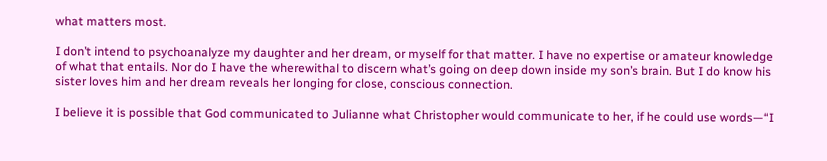what matters most.

I don’t intend to psychoanalyze my daughter and her dream, or myself for that matter. I have no expertise or amateur knowledge of what that entails. Nor do I have the wherewithal to discern what’s going on deep down inside my son’s brain. But I do know his sister loves him and her dream reveals her longing for close, conscious connection.

I believe it is possible that God communicated to Julianne what Christopher would communicate to her, if he could use words—“I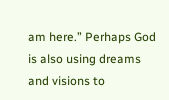am here.” Perhaps God is also using dreams and visions to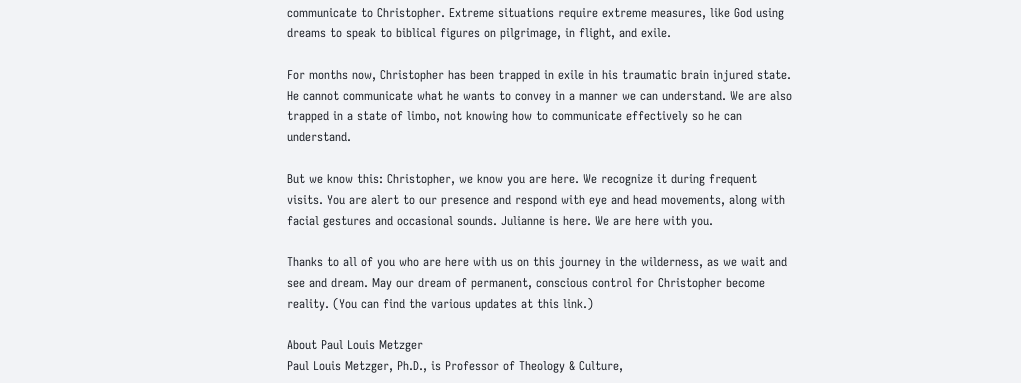communicate to Christopher. Extreme situations require extreme measures, like God using dreams to speak to biblical figures on pilgrimage, in flight, and exile.

For months now, Christopher has been trapped in exile in his traumatic brain injured state. He cannot communicate what he wants to convey in a manner we can understand. We are also trapped in a state of limbo, not knowing how to communicate effectively so he can understand.

But we know this: Christopher, we know you are here. We recognize it during frequent visits. You are alert to our presence and respond with eye and head movements, along with facial gestures and occasional sounds. Julianne is here. We are here with you.

Thanks to all of you who are here with us on this journey in the wilderness, as we wait and see and dream. May our dream of permanent, conscious control for Christopher become reality. (You can find the various updates at this link.)

About Paul Louis Metzger
Paul Louis Metzger, Ph.D., is Professor of Theology & Culture,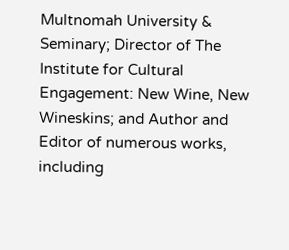Multnomah University & Seminary; Director of The Institute for Cultural Engagement: New Wine, New Wineskins; and Author and Editor of numerous works, including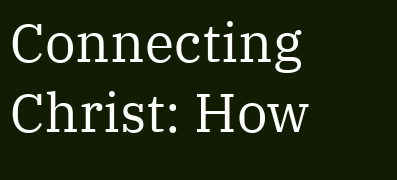Connecting Christ: How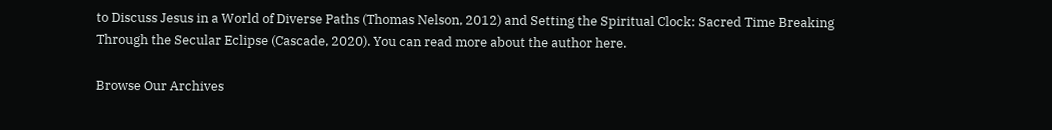to Discuss Jesus in a World of Diverse Paths (Thomas Nelson, 2012) and Setting the Spiritual Clock: Sacred Time Breaking Through the Secular Eclipse (Cascade, 2020). You can read more about the author here.

Browse Our Archives